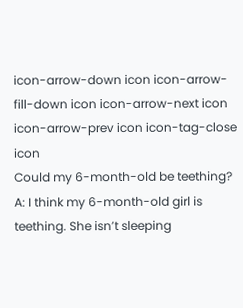icon-arrow-down icon icon-arrow-fill-down icon icon-arrow-next icon icon-arrow-prev icon icon-tag-close icon
Could my 6-month-old be teething?
A: I think my 6-month-old girl is teething. She isn’t sleeping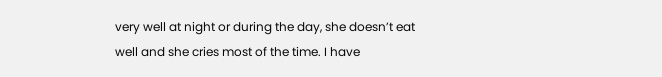very well at night or during the day, she doesn’t eat well and she cries most of the time. I have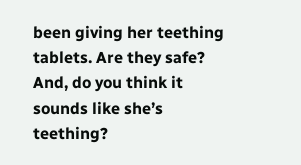been giving her teething tablets. Are they safe? And, do you think it sounds like she’s teething?